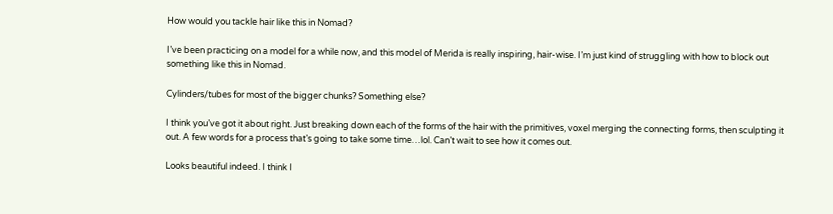How would you tackle hair like this in Nomad?

I’ve been practicing on a model for a while now, and this model of Merida is really inspiring, hair-wise. I’m just kind of struggling with how to block out something like this in Nomad.

Cylinders/tubes for most of the bigger chunks? Something else?

I think you’ve got it about right. Just breaking down each of the forms of the hair with the primitives, voxel merging the connecting forms, then sculpting it out. A few words for a process that’s going to take some time…lol. Can’t wait to see how it comes out.

Looks beautiful indeed. I think I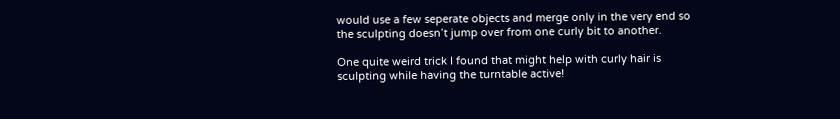would use a few seperate objects and merge only in the very end so the sculpting doesn’t jump over from one curly bit to another.

One quite weird trick I found that might help with curly hair is sculpting while having the turntable active!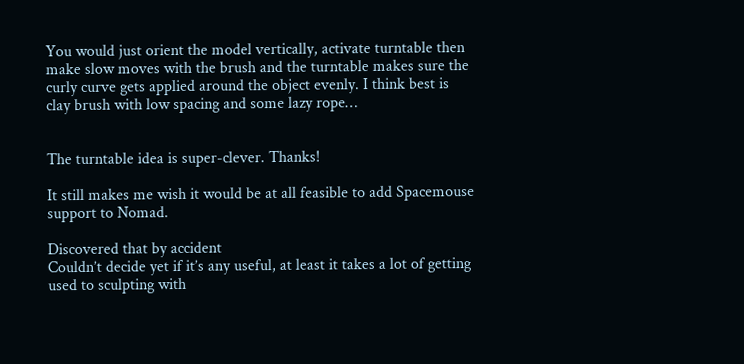You would just orient the model vertically, activate turntable then make slow moves with the brush and the turntable makes sure the curly curve gets applied around the object evenly. I think best is clay brush with low spacing and some lazy rope…


The turntable idea is super-clever. Thanks!

It still makes me wish it would be at all feasible to add Spacemouse support to Nomad.

Discovered that by accident
Couldn’t decide yet if it’s any useful, at least it takes a lot of getting used to sculpting with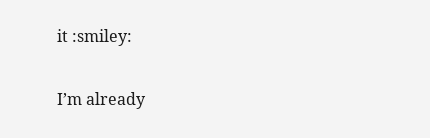it :smiley:

I’m already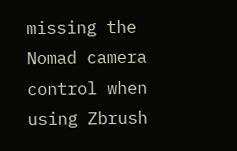missing the Nomad camera control when using Zbrush